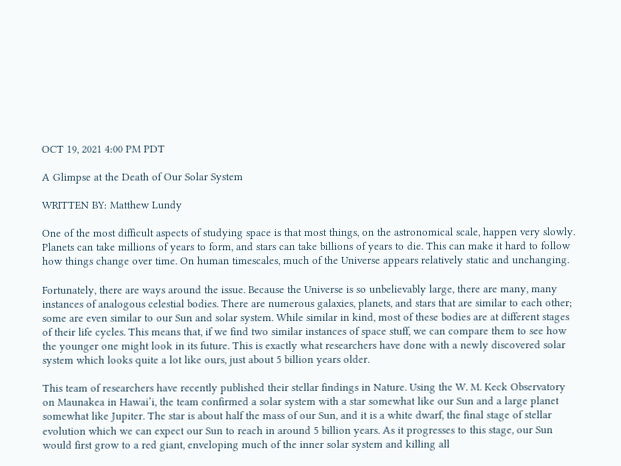OCT 19, 2021 4:00 PM PDT

A Glimpse at the Death of Our Solar System

WRITTEN BY: Matthew Lundy

One of the most difficult aspects of studying space is that most things, on the astronomical scale, happen very slowly. Planets can take millions of years to form, and stars can take billions of years to die. This can make it hard to follow how things change over time. On human timescales, much of the Universe appears relatively static and unchanging.

Fortunately, there are ways around the issue. Because the Universe is so unbelievably large, there are many, many instances of analogous celestial bodies. There are numerous galaxies, planets, and stars that are similar to each other; some are even similar to our Sun and solar system. While similar in kind, most of these bodies are at different stages of their life cycles. This means that, if we find two similar instances of space stuff, we can compare them to see how the younger one might look in its future. This is exactly what researchers have done with a newly discovered solar system which looks quite a lot like ours, just about 5 billion years older.

This team of researchers have recently published their stellar findings in Nature. Using the W. M. Keck Observatory on Maunakea in Hawai’i, the team confirmed a solar system with a star somewhat like our Sun and a large planet somewhat like Jupiter. The star is about half the mass of our Sun, and it is a white dwarf, the final stage of stellar evolution which we can expect our Sun to reach in around 5 billion years. As it progresses to this stage, our Sun would first grow to a red giant, enveloping much of the inner solar system and killing all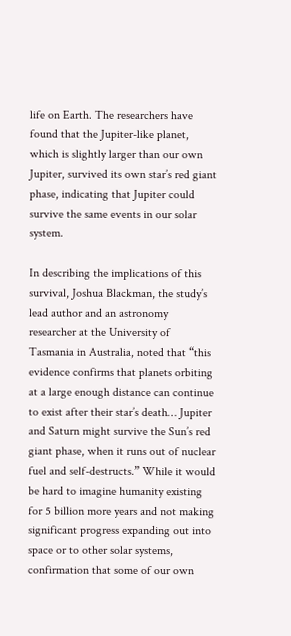life on Earth. The researchers have found that the Jupiter-like planet, which is slightly larger than our own Jupiter, survived its own star’s red giant phase, indicating that Jupiter could survive the same events in our solar system.

In describing the implications of this survival, Joshua Blackman, the study’s lead author and an astronomy researcher at the University of Tasmania in Australia, noted that “this evidence confirms that planets orbiting at a large enough distance can continue to exist after their star’s death… Jupiter and Saturn might survive the Sun’s red giant phase, when it runs out of nuclear fuel and self-destructs.” While it would be hard to imagine humanity existing for 5 billion more years and not making significant progress expanding out into space or to other solar systems, confirmation that some of our own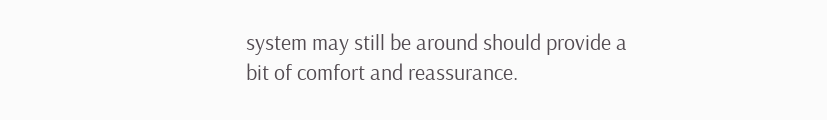system may still be around should provide a bit of comfort and reassurance.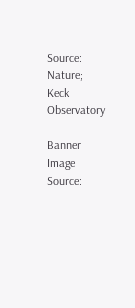Source: Nature; Keck Observatory

Banner Image Source: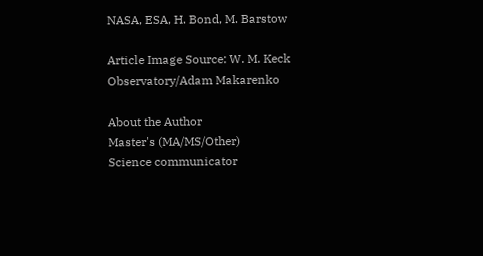NASA, ESA, H. Bond, M. Barstow

Article Image Source: W. M. Keck Observatory/Adam Makarenko

About the Author
Master's (MA/MS/Other)
Science communicator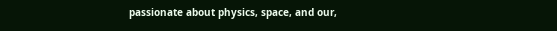passionate about physics, space, and our,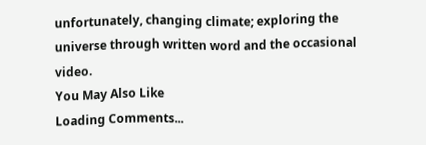unfortunately, changing climate; exploring the universe through written word and the occasional video.
You May Also Like
Loading Comments...